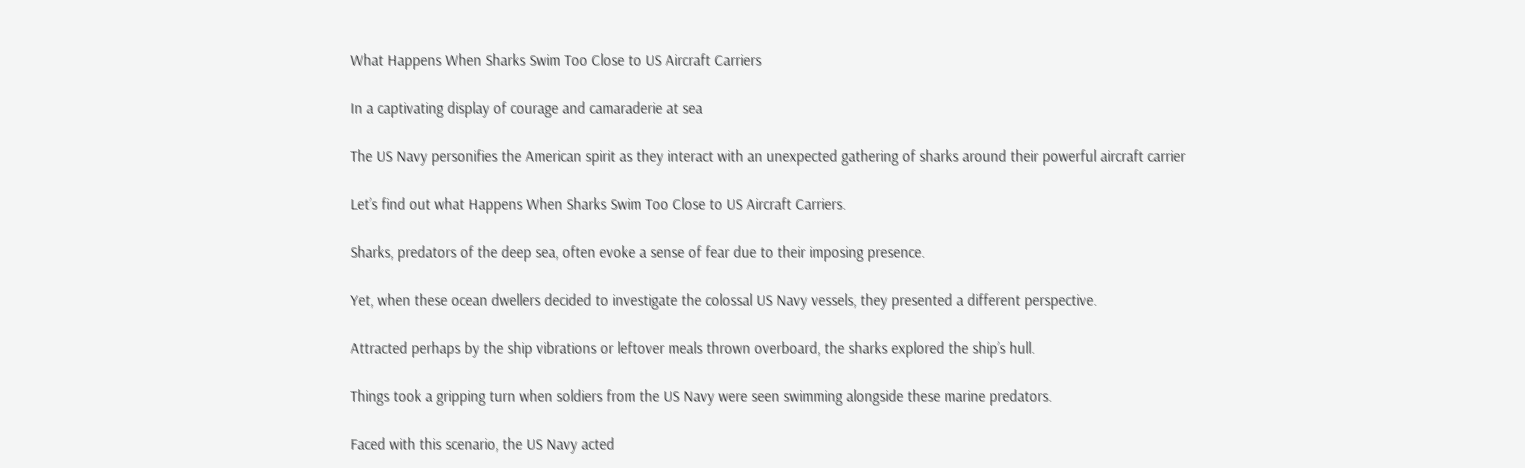What Happens When Sharks Swim Too Close to US Aircraft Carriers

In a captivating display of courage and camaraderie at sea

The US Navy personifies the American spirit as they interact with an unexpected gathering of sharks around their powerful aircraft carrier

Let’s find out what Happens When Sharks Swim Too Close to US Aircraft Carriers.

Sharks, predators of the deep sea, often evoke a sense of fear due to their imposing presence.

Yet, when these ocean dwellers decided to investigate the colossal US Navy vessels, they presented a different perspective.

Attracted perhaps by the ship vibrations or leftover meals thrown overboard, the sharks explored the ship’s hull.

Things took a gripping turn when soldiers from the US Navy were seen swimming alongside these marine predators.

Faced with this scenario, the US Navy acted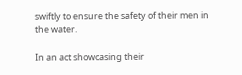swiftly to ensure the safety of their men in the water.

In an act showcasing their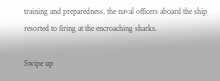training and preparedness, the naval officers aboard the ship resorted to firing at the encroaching sharks.

Swipe up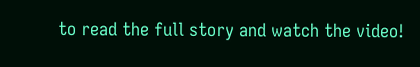to read the full story and watch the video!